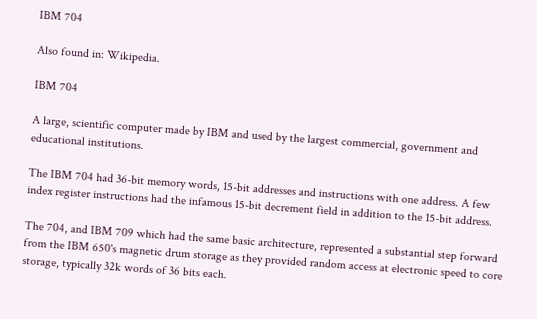IBM 704

Also found in: Wikipedia.

IBM 704

A large, scientific computer made by IBM and used by the largest commercial, government and educational institutions.

The IBM 704 had 36-bit memory words, 15-bit addresses and instructions with one address. A few index register instructions had the infamous 15-bit decrement field in addition to the 15-bit address.

The 704, and IBM 709 which had the same basic architecture, represented a substantial step forward from the IBM 650's magnetic drum storage as they provided random access at electronic speed to core storage, typically 32k words of 36 bits each.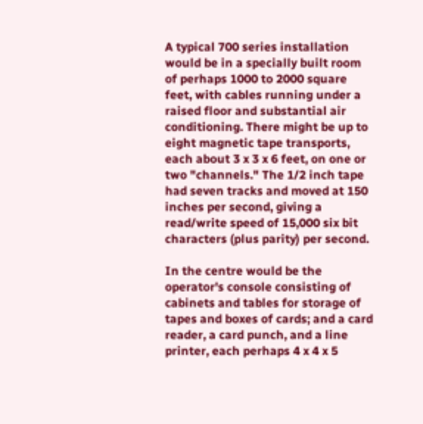A typical 700 series installation would be in a specially built room of perhaps 1000 to 2000 square feet, with cables running under a raised floor and substantial air conditioning. There might be up to eight magnetic tape transports, each about 3 x 3 x 6 feet, on one or two "channels." The 1/2 inch tape had seven tracks and moved at 150 inches per second, giving a read/write speed of 15,000 six bit characters (plus parity) per second.

In the centre would be the operator's console consisting of cabinets and tables for storage of tapes and boxes of cards; and a card reader, a card punch, and a line printer, each perhaps 4 x 4 x 5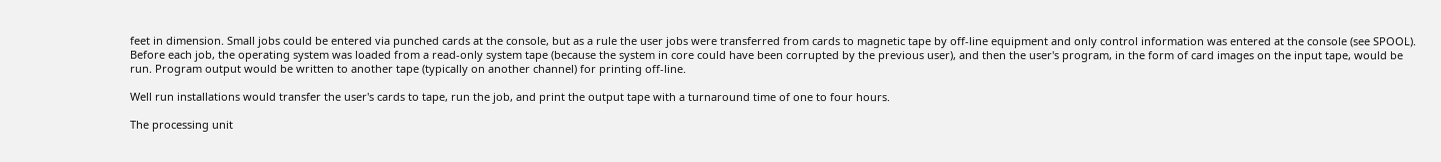feet in dimension. Small jobs could be entered via punched cards at the console, but as a rule the user jobs were transferred from cards to magnetic tape by off-line equipment and only control information was entered at the console (see SPOOL). Before each job, the operating system was loaded from a read-only system tape (because the system in core could have been corrupted by the previous user), and then the user's program, in the form of card images on the input tape, would be run. Program output would be written to another tape (typically on another channel) for printing off-line.

Well run installations would transfer the user's cards to tape, run the job, and print the output tape with a turnaround time of one to four hours.

The processing unit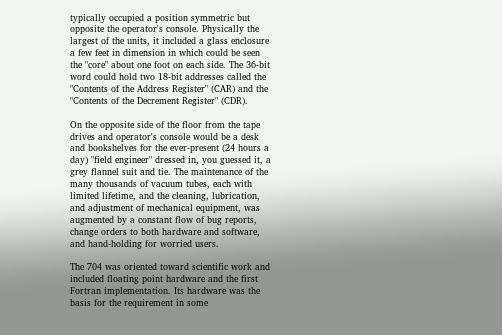typically occupied a position symmetric but opposite the operator's console. Physically the largest of the units, it included a glass enclosure a few feet in dimension in which could be seen the "core" about one foot on each side. The 36-bit word could hold two 18-bit addresses called the "Contents of the Address Register" (CAR) and the "Contents of the Decrement Register" (CDR).

On the opposite side of the floor from the tape drives and operator's console would be a desk and bookshelves for the ever-present (24 hours a day) "field engineer" dressed in, you guessed it, a grey flannel suit and tie. The maintenance of the many thousands of vacuum tubes, each with limited lifetime, and the cleaning, lubrication, and adjustment of mechanical equipment, was augmented by a constant flow of bug reports, change orders to both hardware and software, and hand-holding for worried users.

The 704 was oriented toward scientific work and included floating point hardware and the first Fortran implementation. Its hardware was the basis for the requirement in some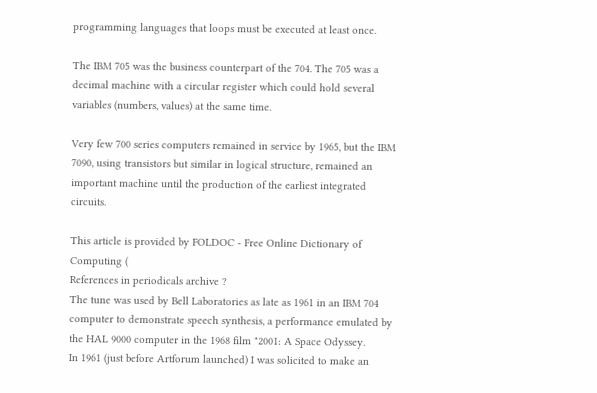programming languages that loops must be executed at least once.

The IBM 705 was the business counterpart of the 704. The 705 was a decimal machine with a circular register which could hold several variables (numbers, values) at the same time.

Very few 700 series computers remained in service by 1965, but the IBM 7090, using transistors but similar in logical structure, remained an important machine until the production of the earliest integrated circuits.

This article is provided by FOLDOC - Free Online Dictionary of Computing (
References in periodicals archive ?
The tune was used by Bell Laboratories as late as 1961 in an IBM 704 computer to demonstrate speech synthesis, a performance emulated by the HAL 9000 computer in the 1968 film "2001: A Space Odyssey.
In 1961 (just before Artforum launched) I was solicited to make an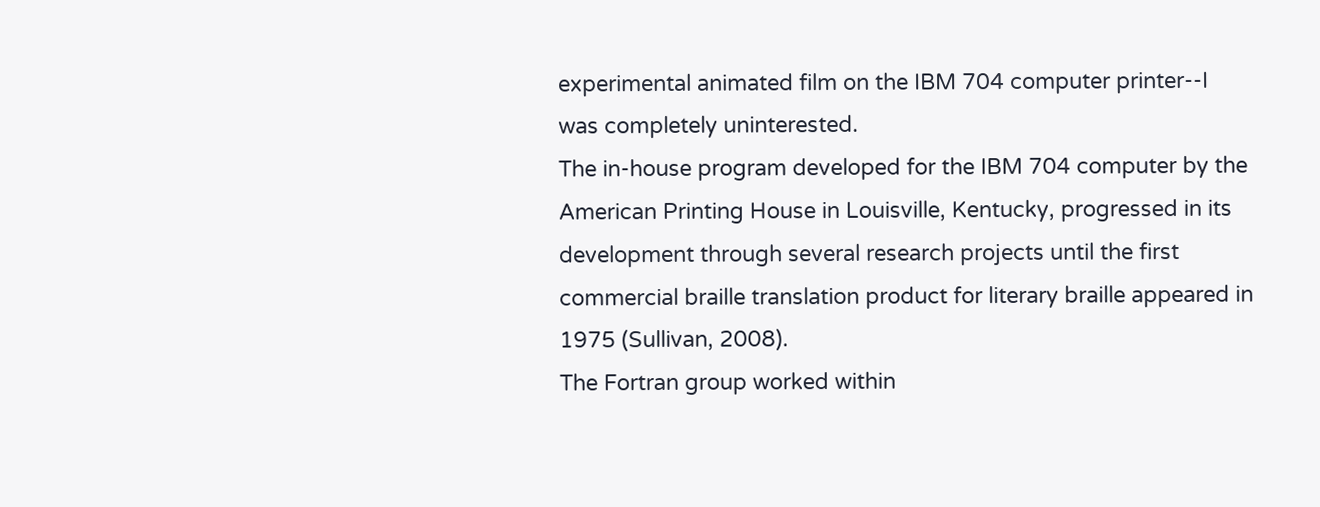experimental animated film on the IBM 704 computer printer--I was completely uninterested.
The in-house program developed for the IBM 704 computer by the American Printing House in Louisville, Kentucky, progressed in its development through several research projects until the first commercial braille translation product for literary braille appeared in 1975 (Sullivan, 2008).
The Fortran group worked within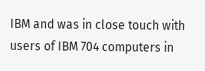IBM and was in close touch with users of IBM 704 computers in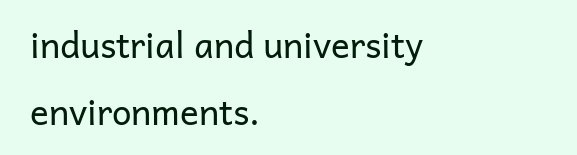industrial and university environments.